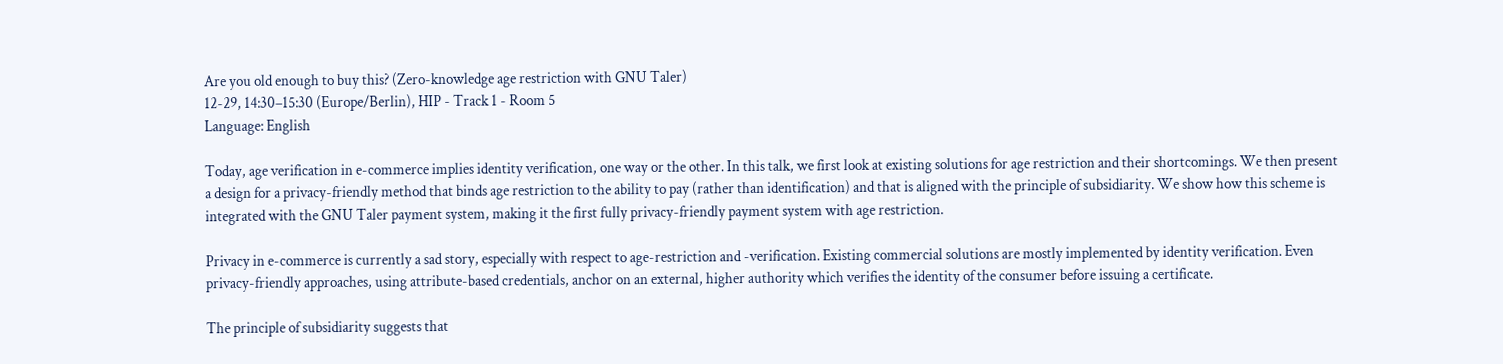Are you old enough to buy this? (Zero-knowledge age restriction with GNU Taler)
12-29, 14:30–15:30 (Europe/Berlin), HIP - Track 1 - Room 5
Language: English

Today, age verification in e-commerce implies identity verification, one way or the other. In this talk, we first look at existing solutions for age restriction and their shortcomings. We then present a design for a privacy-friendly method that binds age restriction to the ability to pay (rather than identification) and that is aligned with the principle of subsidiarity. We show how this scheme is integrated with the GNU Taler payment system, making it the first fully privacy-friendly payment system with age restriction.

Privacy in e-commerce is currently a sad story, especially with respect to age-restriction and -verification. Existing commercial solutions are mostly implemented by identity verification. Even privacy-friendly approaches, using attribute-based credentials, anchor on an external, higher authority which verifies the identity of the consumer before issuing a certificate.

The principle of subsidiarity suggests that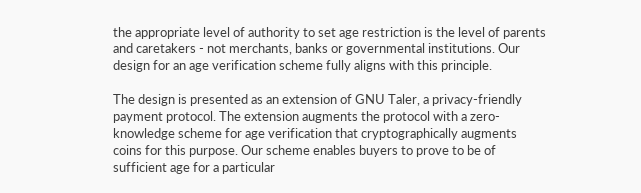the appropriate level of authority to set age restriction is the level of parents and caretakers - not merchants, banks or governmental institutions. Our design for an age verification scheme fully aligns with this principle.

The design is presented as an extension of GNU Taler, a privacy-friendly payment protocol. The extension augments the protocol with a zero-knowledge scheme for age verification that cryptographically augments coins for this purpose. Our scheme enables buyers to prove to be of sufficient age for a particular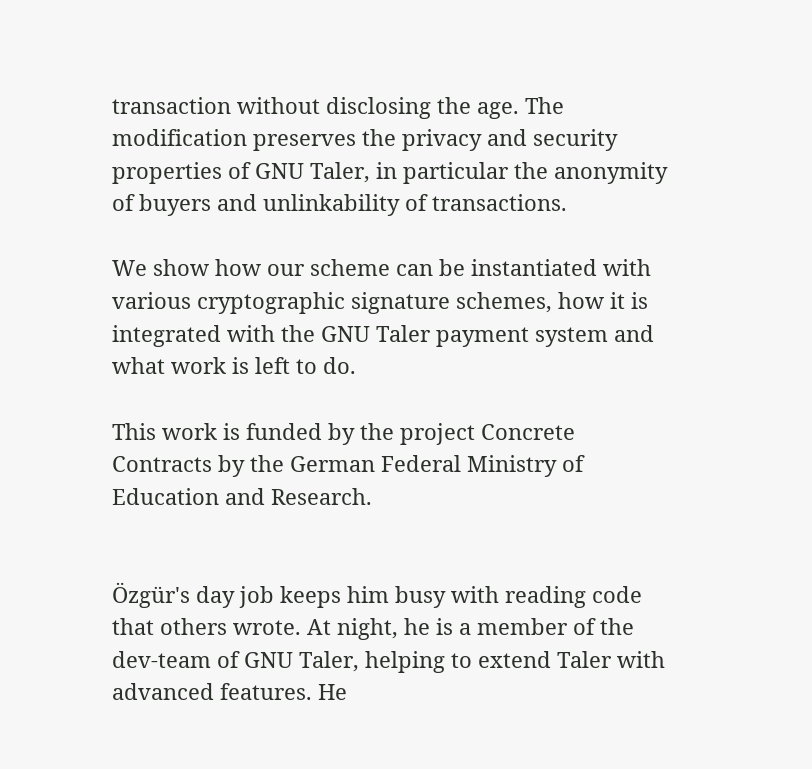transaction without disclosing the age. The modification preserves the privacy and security properties of GNU Taler, in particular the anonymity of buyers and unlinkability of transactions.

We show how our scheme can be instantiated with various cryptographic signature schemes, how it is integrated with the GNU Taler payment system and what work is left to do.

This work is funded by the project Concrete Contracts by the German Federal Ministry of Education and Research.


Özgür's day job keeps him busy with reading code that others wrote. At night, he is a member of the dev-team of GNU Taler, helping to extend Taler with advanced features. He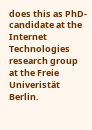does this as PhD-candidate at the Internet Technologies research group at the Freie Univeristät Berlin.